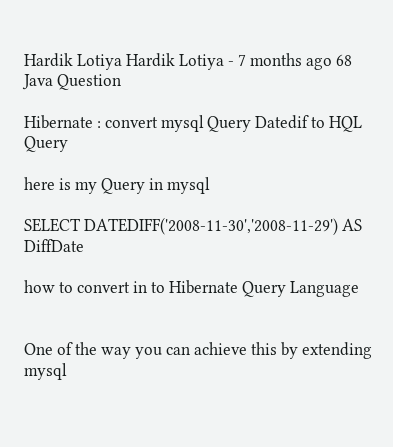Hardik Lotiya Hardik Lotiya - 7 months ago 68
Java Question

Hibernate : convert mysql Query Datedif to HQL Query

here is my Query in mysql

SELECT DATEDIFF('2008-11-30','2008-11-29') AS DiffDate

how to convert in to Hibernate Query Language


One of the way you can achieve this by extending mysql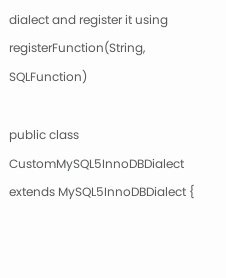dialect and register it using registerFunction(String, SQLFunction)

public class CustomMySQL5InnoDBDialect extends MySQL5InnoDBDialect {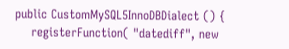public CustomMySQL5InnoDBDialect () {
    registerFunction( "datediff", new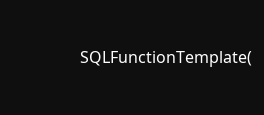SQLFunctionTemplate(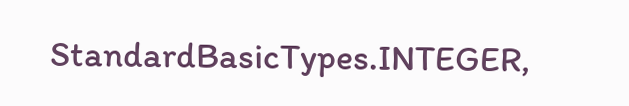StandardBasicTypes.INTEGER,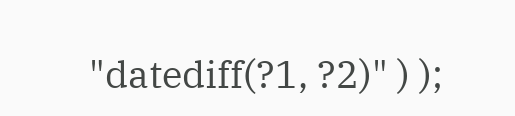"datediff(?1, ?2)" ) );